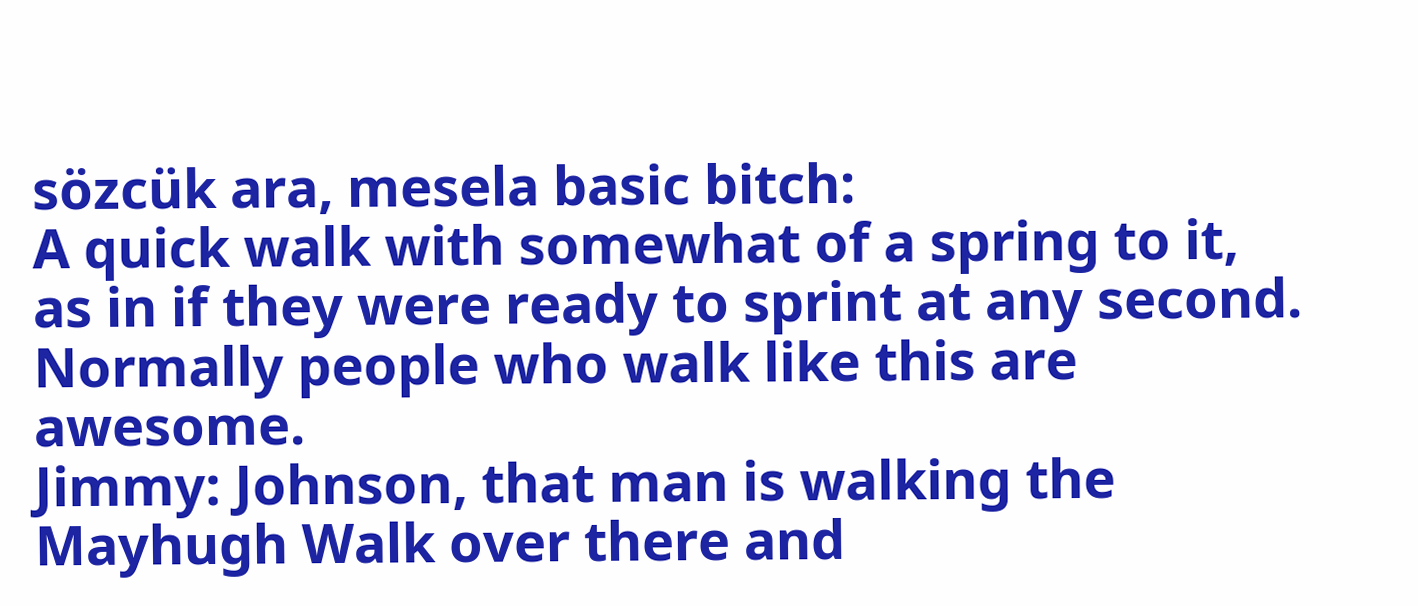sözcük ara, mesela basic bitch:
A quick walk with somewhat of a spring to it, as in if they were ready to sprint at any second. Normally people who walk like this are awesome.
Jimmy: Johnson, that man is walking the Mayhugh Walk over there and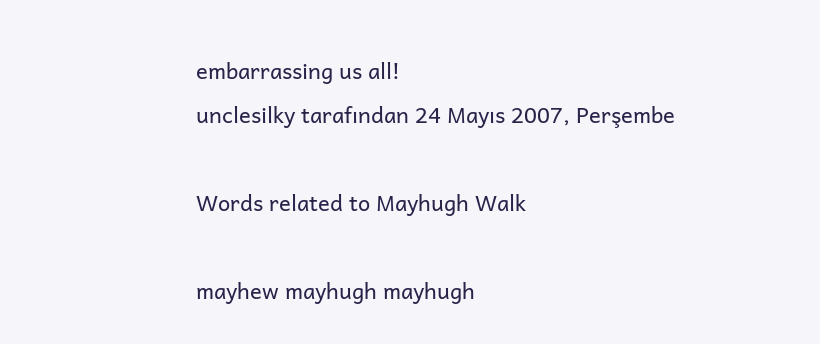embarrassing us all!
unclesilky tarafından 24 Mayıs 2007, Perşembe

Words related to Mayhugh Walk

mayhew mayhugh mayhugh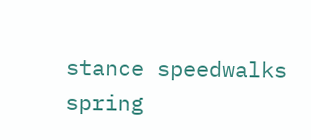stance speedwalks spring